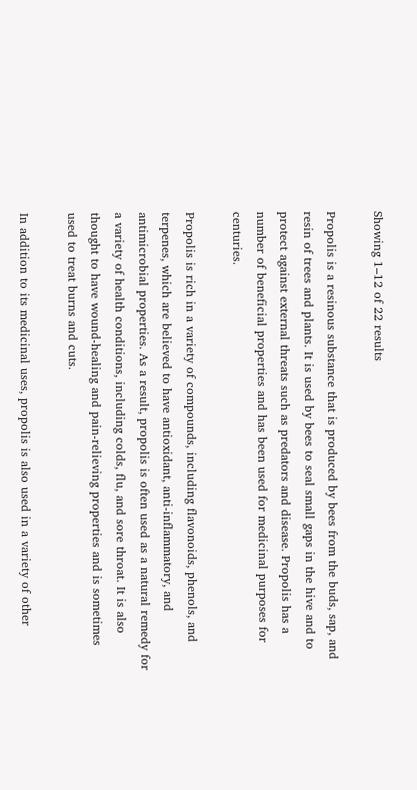Showing 1–12 of 22 results

Propolis is a resinous substance that is produced by bees from the buds, sap, and resin of trees and plants. It is used by bees to seal small gaps in the hive and to protect against external threats such as predators and disease. Propolis has a number of beneficial properties and has been used for medicinal purposes for centuries.

Propolis is rich in a variety of compounds, including flavonoids, phenols, and terpenes, which are believed to have antioxidant, anti-inflammatory, and antimicrobial properties. As a result, propolis is often used as a natural remedy for a variety of health conditions, including colds, flu, and sore throat. It is also thought to have wound-healing and pain-relieving properties and is sometimes used to treat burns and cuts.

In addition to its medicinal uses, propolis is also used in a variety of other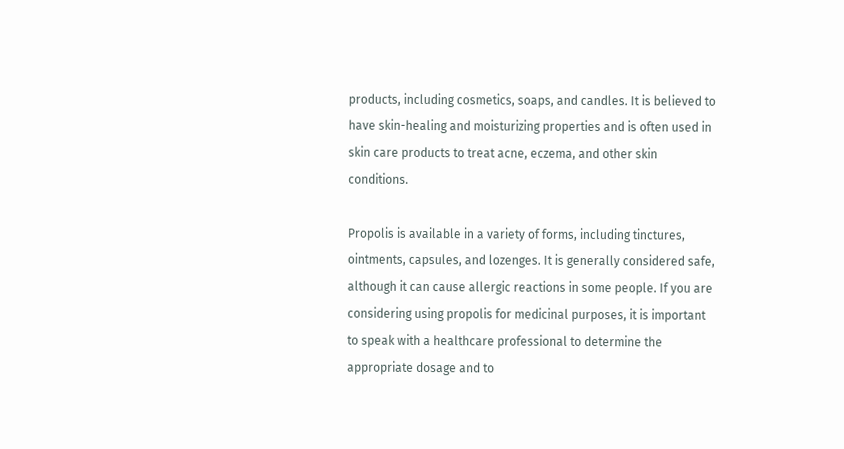products, including cosmetics, soaps, and candles. It is believed to have skin-healing and moisturizing properties and is often used in skin care products to treat acne, eczema, and other skin conditions.

Propolis is available in a variety of forms, including tinctures, ointments, capsules, and lozenges. It is generally considered safe, although it can cause allergic reactions in some people. If you are considering using propolis for medicinal purposes, it is important to speak with a healthcare professional to determine the appropriate dosage and to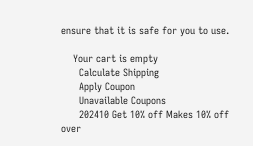ensure that it is safe for you to use.

    Your cart is empty
      Calculate Shipping
      Apply Coupon
      Unavailable Coupons
      202410 Get 10% off Makes 10% off over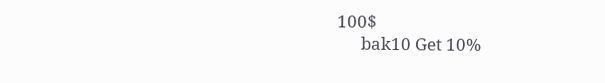100$
      bak10 Get 10%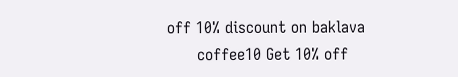off 10% discount on baklava
      coffee10 Get 10% off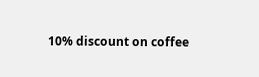10% discount on coffee